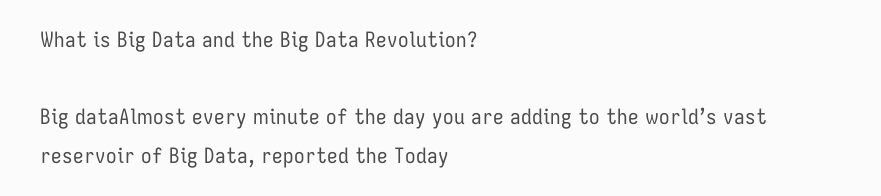What is Big Data and the Big Data Revolution?

Big dataAlmost every minute of the day you are adding to the world’s vast reservoir of Big Data, reported the Today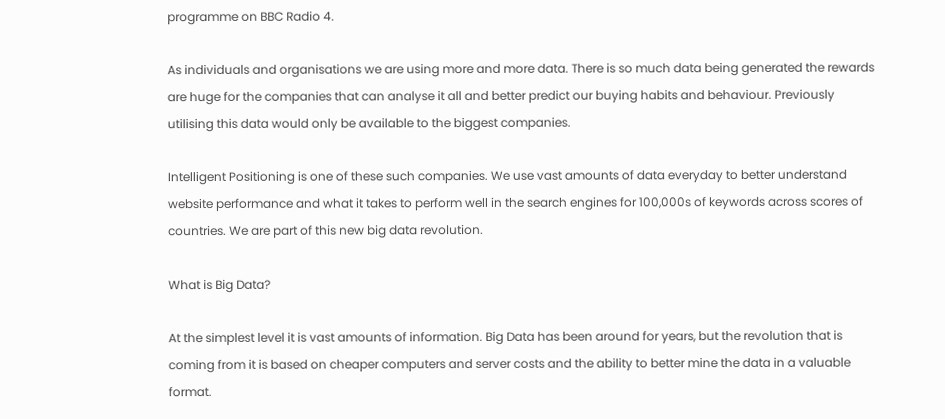programme on BBC Radio 4.

As individuals and organisations we are using more and more data. There is so much data being generated the rewards are huge for the companies that can analyse it all and better predict our buying habits and behaviour. Previously utilising this data would only be available to the biggest companies.

Intelligent Positioning is one of these such companies. We use vast amounts of data everyday to better understand website performance and what it takes to perform well in the search engines for 100,000s of keywords across scores of countries. We are part of this new big data revolution.

What is Big Data?

At the simplest level it is vast amounts of information. Big Data has been around for years, but the revolution that is coming from it is based on cheaper computers and server costs and the ability to better mine the data in a valuable format.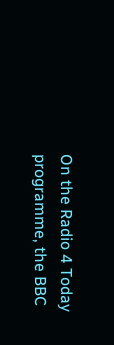On the Radio 4 Today programme, the BBC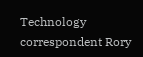Technology correspondent Rory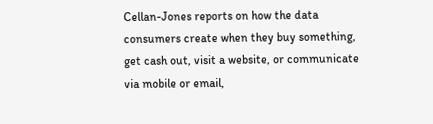Cellan-Jones reports on how the data consumers create when they buy something, get cash out, visit a website, or communicate via mobile or email,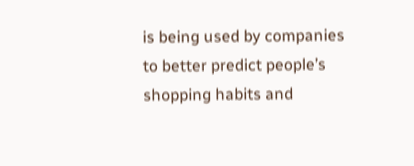is being used by companies to better predict people’s shopping habits and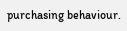purchasing behaviour.